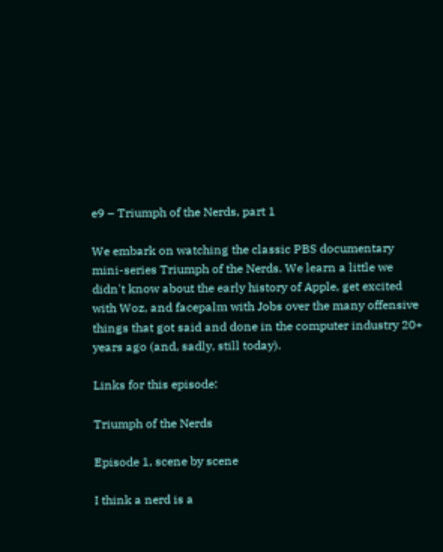e9 – Triumph of the Nerds, part 1

We embark on watching the classic PBS documentary mini-series Triumph of the Nerds. We learn a little we didn't know about the early history of Apple, get excited with Woz, and facepalm with Jobs over the many offensive things that got said and done in the computer industry 20+ years ago (and, sadly, still today).

Links for this episode:

Triumph of the Nerds

Episode 1, scene by scene

I think a nerd is a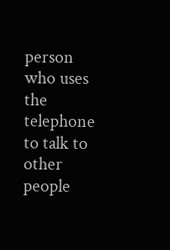person who uses the telephone to talk to other people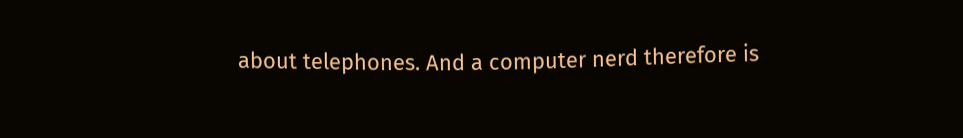about telephones. And a computer nerd therefore is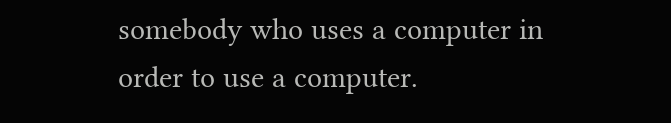somebody who uses a computer in order to use a computer.